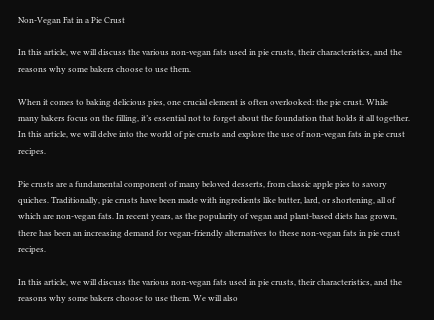Non-Vegan Fat in a Pie Crust

In this article, we will discuss the various non-vegan fats used in pie crusts, their characteristics, and the reasons why some bakers choose to use them.

When it comes to baking delicious pies, one crucial element is often overlooked: the pie crust. While many bakers focus on the filling, it’s essential not to forget about the foundation that holds it all together. In this article, we will delve into the world of pie crusts and explore the use of non-vegan fats in pie crust recipes.

Pie crusts are a fundamental component of many beloved desserts, from classic apple pies to savory quiches. Traditionally, pie crusts have been made with ingredients like butter, lard, or shortening, all of which are non-vegan fats. In recent years, as the popularity of vegan and plant-based diets has grown, there has been an increasing demand for vegan-friendly alternatives to these non-vegan fats in pie crust recipes.

In this article, we will discuss the various non-vegan fats used in pie crusts, their characteristics, and the reasons why some bakers choose to use them. We will also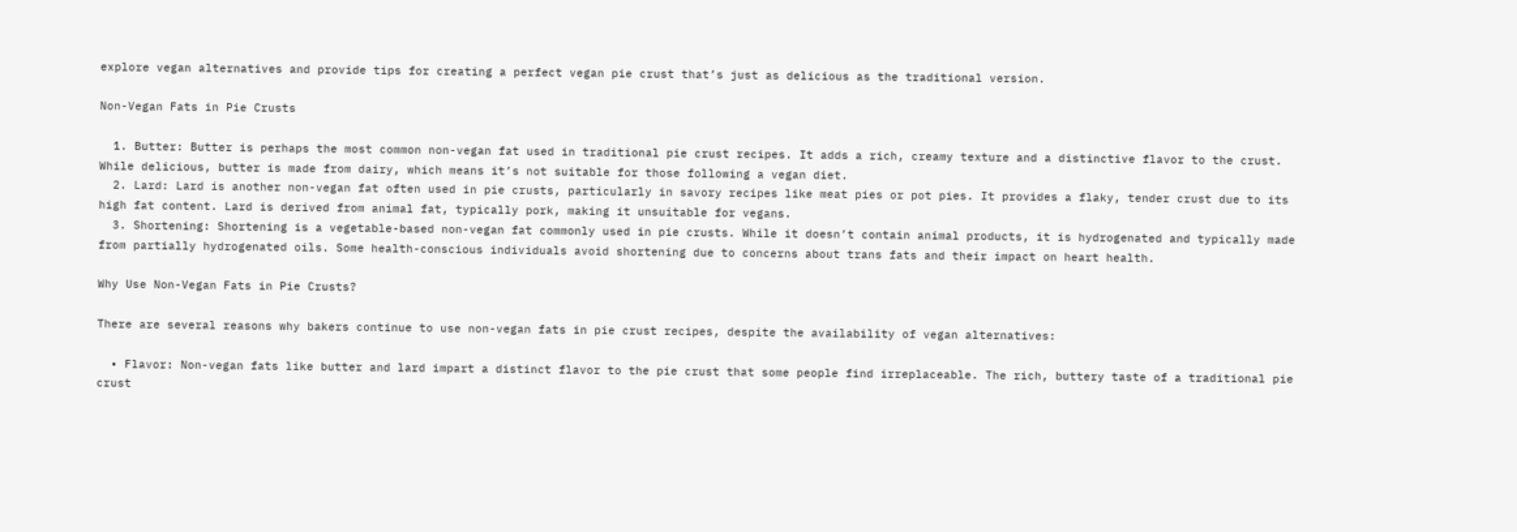explore vegan alternatives and provide tips for creating a perfect vegan pie crust that’s just as delicious as the traditional version.

Non-Vegan Fats in Pie Crusts

  1. Butter: Butter is perhaps the most common non-vegan fat used in traditional pie crust recipes. It adds a rich, creamy texture and a distinctive flavor to the crust. While delicious, butter is made from dairy, which means it’s not suitable for those following a vegan diet.
  2. Lard: Lard is another non-vegan fat often used in pie crusts, particularly in savory recipes like meat pies or pot pies. It provides a flaky, tender crust due to its high fat content. Lard is derived from animal fat, typically pork, making it unsuitable for vegans.
  3. Shortening: Shortening is a vegetable-based non-vegan fat commonly used in pie crusts. While it doesn’t contain animal products, it is hydrogenated and typically made from partially hydrogenated oils. Some health-conscious individuals avoid shortening due to concerns about trans fats and their impact on heart health.

Why Use Non-Vegan Fats in Pie Crusts?

There are several reasons why bakers continue to use non-vegan fats in pie crust recipes, despite the availability of vegan alternatives:

  • Flavor: Non-vegan fats like butter and lard impart a distinct flavor to the pie crust that some people find irreplaceable. The rich, buttery taste of a traditional pie crust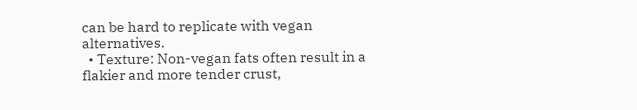can be hard to replicate with vegan alternatives.
  • Texture: Non-vegan fats often result in a flakier and more tender crust,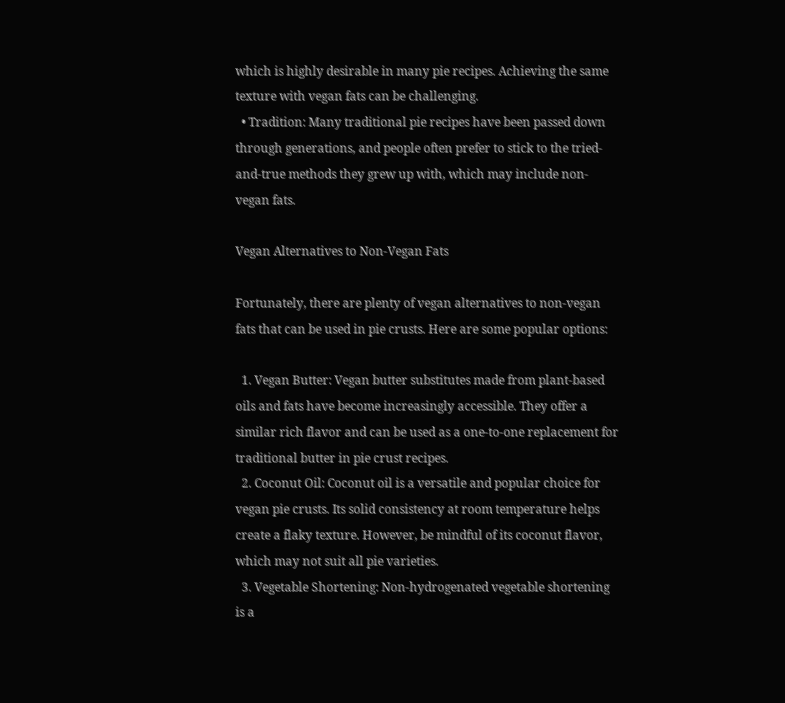which is highly desirable in many pie recipes. Achieving the same texture with vegan fats can be challenging.
  • Tradition: Many traditional pie recipes have been passed down through generations, and people often prefer to stick to the tried-and-true methods they grew up with, which may include non-vegan fats.

Vegan Alternatives to Non-Vegan Fats

Fortunately, there are plenty of vegan alternatives to non-vegan fats that can be used in pie crusts. Here are some popular options:

  1. Vegan Butter: Vegan butter substitutes made from plant-based oils and fats have become increasingly accessible. They offer a similar rich flavor and can be used as a one-to-one replacement for traditional butter in pie crust recipes.
  2. Coconut Oil: Coconut oil is a versatile and popular choice for vegan pie crusts. Its solid consistency at room temperature helps create a flaky texture. However, be mindful of its coconut flavor, which may not suit all pie varieties.
  3. Vegetable Shortening: Non-hydrogenated vegetable shortening is a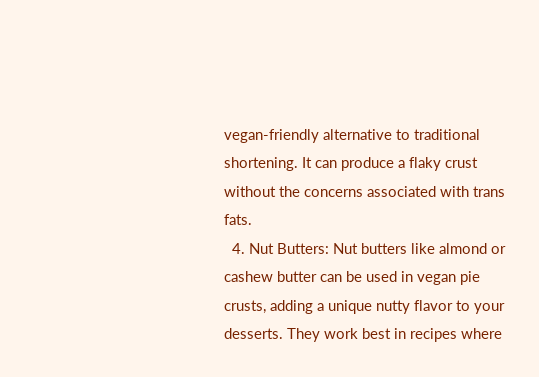vegan-friendly alternative to traditional shortening. It can produce a flaky crust without the concerns associated with trans fats.
  4. Nut Butters: Nut butters like almond or cashew butter can be used in vegan pie crusts, adding a unique nutty flavor to your desserts. They work best in recipes where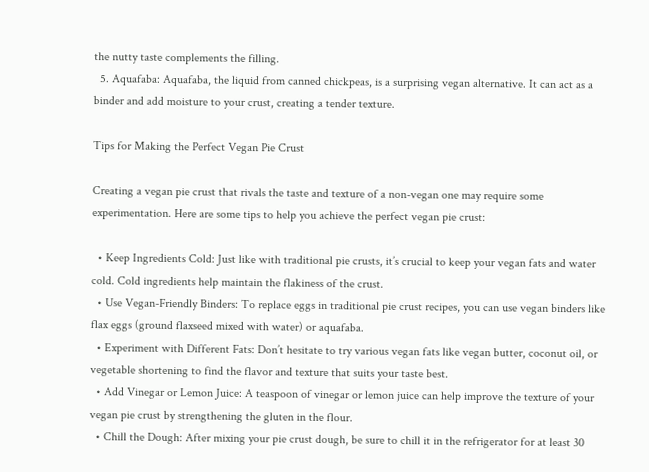the nutty taste complements the filling.
  5. Aquafaba: Aquafaba, the liquid from canned chickpeas, is a surprising vegan alternative. It can act as a binder and add moisture to your crust, creating a tender texture.

Tips for Making the Perfect Vegan Pie Crust

Creating a vegan pie crust that rivals the taste and texture of a non-vegan one may require some experimentation. Here are some tips to help you achieve the perfect vegan pie crust:

  • Keep Ingredients Cold: Just like with traditional pie crusts, it’s crucial to keep your vegan fats and water cold. Cold ingredients help maintain the flakiness of the crust.
  • Use Vegan-Friendly Binders: To replace eggs in traditional pie crust recipes, you can use vegan binders like flax eggs (ground flaxseed mixed with water) or aquafaba.
  • Experiment with Different Fats: Don’t hesitate to try various vegan fats like vegan butter, coconut oil, or vegetable shortening to find the flavor and texture that suits your taste best.
  • Add Vinegar or Lemon Juice: A teaspoon of vinegar or lemon juice can help improve the texture of your vegan pie crust by strengthening the gluten in the flour.
  • Chill the Dough: After mixing your pie crust dough, be sure to chill it in the refrigerator for at least 30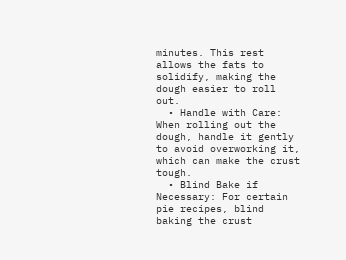minutes. This rest allows the fats to solidify, making the dough easier to roll out.
  • Handle with Care: When rolling out the dough, handle it gently to avoid overworking it, which can make the crust tough.
  • Blind Bake if Necessary: For certain pie recipes, blind baking the crust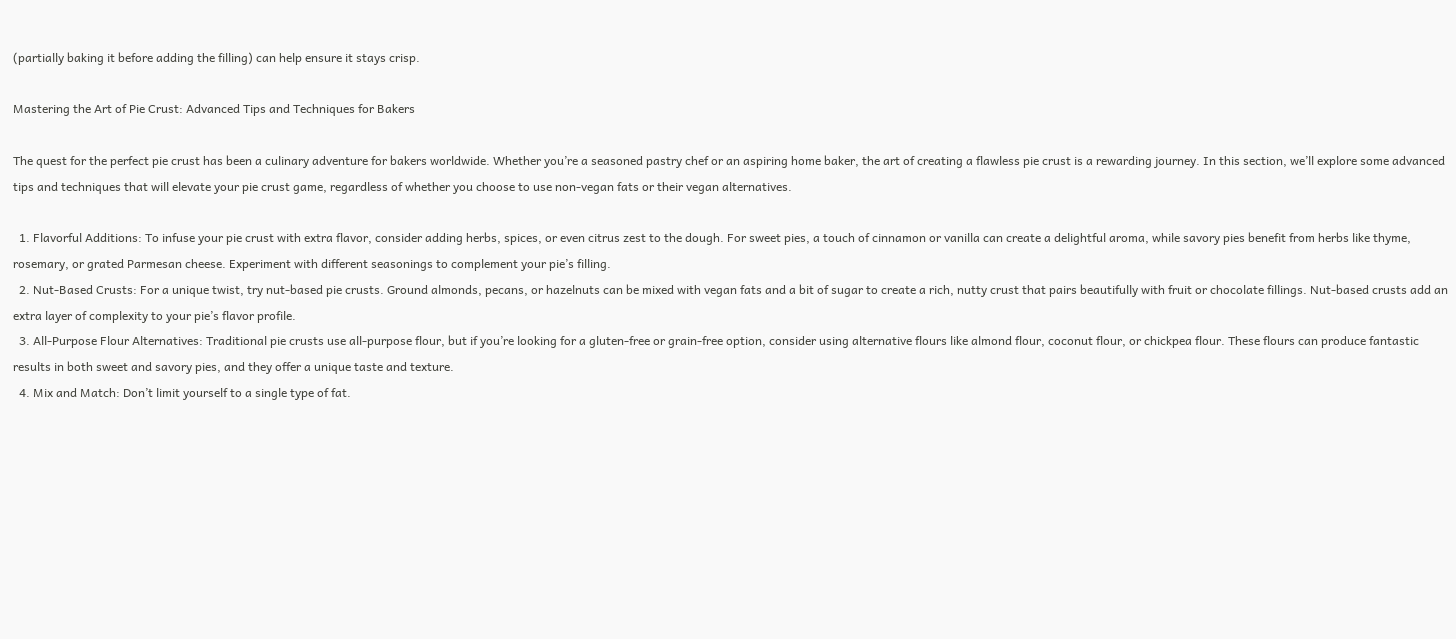(partially baking it before adding the filling) can help ensure it stays crisp.

Mastering the Art of Pie Crust: Advanced Tips and Techniques for Bakers

The quest for the perfect pie crust has been a culinary adventure for bakers worldwide. Whether you’re a seasoned pastry chef or an aspiring home baker, the art of creating a flawless pie crust is a rewarding journey. In this section, we’ll explore some advanced tips and techniques that will elevate your pie crust game, regardless of whether you choose to use non-vegan fats or their vegan alternatives.

  1. Flavorful Additions: To infuse your pie crust with extra flavor, consider adding herbs, spices, or even citrus zest to the dough. For sweet pies, a touch of cinnamon or vanilla can create a delightful aroma, while savory pies benefit from herbs like thyme, rosemary, or grated Parmesan cheese. Experiment with different seasonings to complement your pie’s filling.
  2. Nut-Based Crusts: For a unique twist, try nut-based pie crusts. Ground almonds, pecans, or hazelnuts can be mixed with vegan fats and a bit of sugar to create a rich, nutty crust that pairs beautifully with fruit or chocolate fillings. Nut-based crusts add an extra layer of complexity to your pie’s flavor profile.
  3. All-Purpose Flour Alternatives: Traditional pie crusts use all-purpose flour, but if you’re looking for a gluten-free or grain-free option, consider using alternative flours like almond flour, coconut flour, or chickpea flour. These flours can produce fantastic results in both sweet and savory pies, and they offer a unique taste and texture.
  4. Mix and Match: Don’t limit yourself to a single type of fat.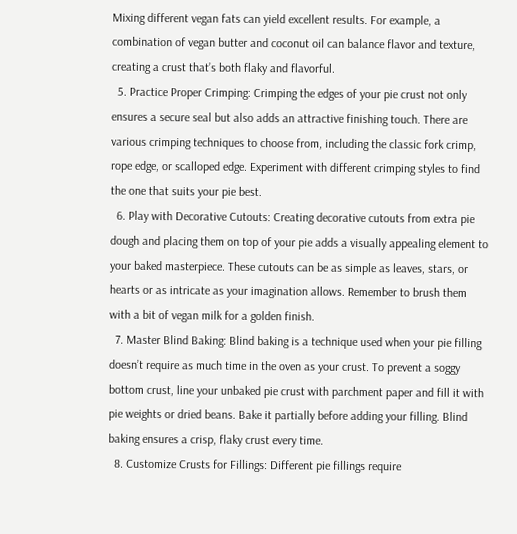Mixing different vegan fats can yield excellent results. For example, a combination of vegan butter and coconut oil can balance flavor and texture, creating a crust that’s both flaky and flavorful.
  5. Practice Proper Crimping: Crimping the edges of your pie crust not only ensures a secure seal but also adds an attractive finishing touch. There are various crimping techniques to choose from, including the classic fork crimp, rope edge, or scalloped edge. Experiment with different crimping styles to find the one that suits your pie best.
  6. Play with Decorative Cutouts: Creating decorative cutouts from extra pie dough and placing them on top of your pie adds a visually appealing element to your baked masterpiece. These cutouts can be as simple as leaves, stars, or hearts or as intricate as your imagination allows. Remember to brush them with a bit of vegan milk for a golden finish.
  7. Master Blind Baking: Blind baking is a technique used when your pie filling doesn’t require as much time in the oven as your crust. To prevent a soggy bottom crust, line your unbaked pie crust with parchment paper and fill it with pie weights or dried beans. Bake it partially before adding your filling. Blind baking ensures a crisp, flaky crust every time.
  8. Customize Crusts for Fillings: Different pie fillings require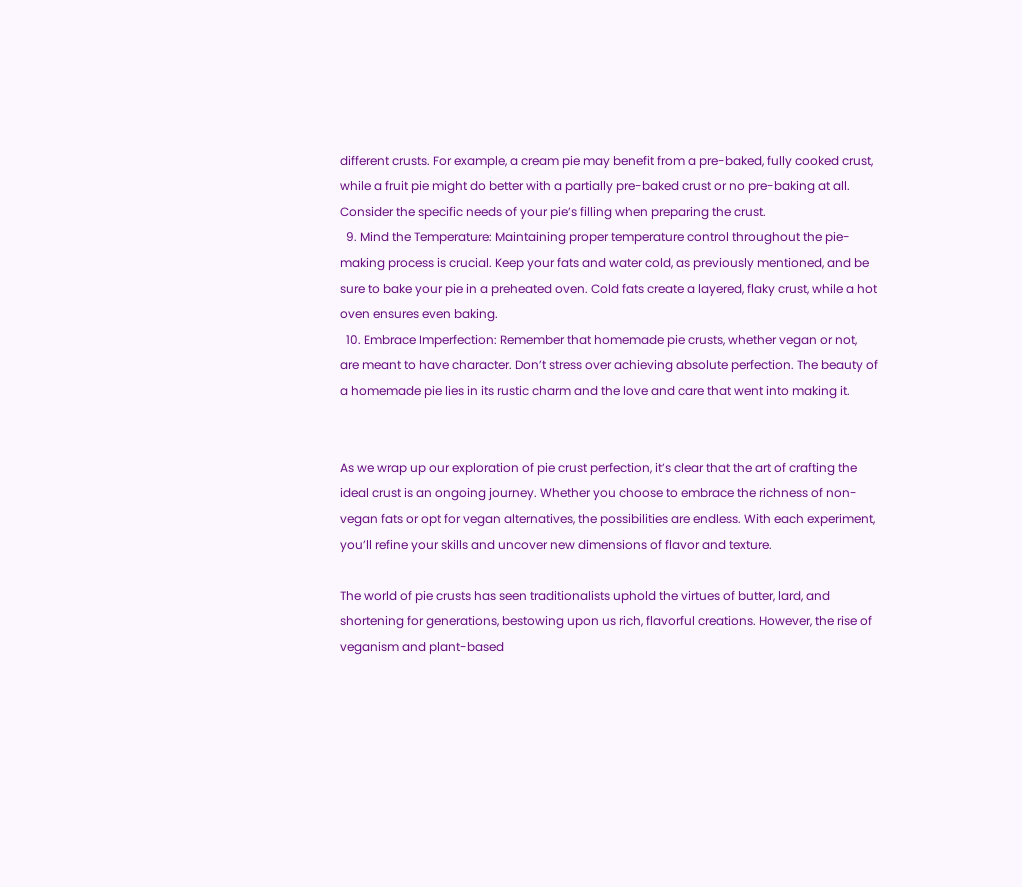different crusts. For example, a cream pie may benefit from a pre-baked, fully cooked crust, while a fruit pie might do better with a partially pre-baked crust or no pre-baking at all. Consider the specific needs of your pie’s filling when preparing the crust.
  9. Mind the Temperature: Maintaining proper temperature control throughout the pie-making process is crucial. Keep your fats and water cold, as previously mentioned, and be sure to bake your pie in a preheated oven. Cold fats create a layered, flaky crust, while a hot oven ensures even baking.
  10. Embrace Imperfection: Remember that homemade pie crusts, whether vegan or not, are meant to have character. Don’t stress over achieving absolute perfection. The beauty of a homemade pie lies in its rustic charm and the love and care that went into making it.


As we wrap up our exploration of pie crust perfection, it’s clear that the art of crafting the ideal crust is an ongoing journey. Whether you choose to embrace the richness of non-vegan fats or opt for vegan alternatives, the possibilities are endless. With each experiment, you’ll refine your skills and uncover new dimensions of flavor and texture.

The world of pie crusts has seen traditionalists uphold the virtues of butter, lard, and shortening for generations, bestowing upon us rich, flavorful creations. However, the rise of veganism and plant-based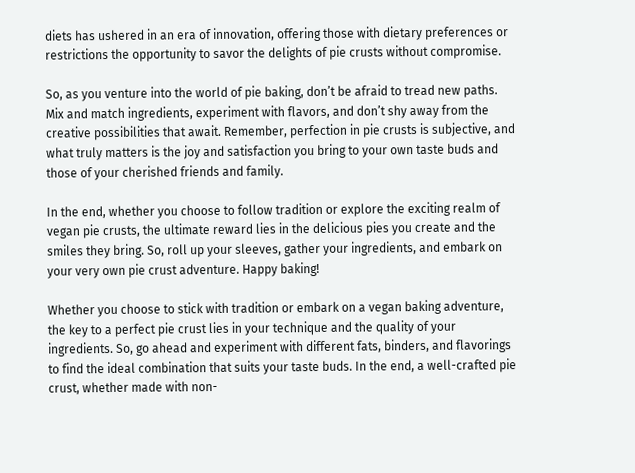diets has ushered in an era of innovation, offering those with dietary preferences or restrictions the opportunity to savor the delights of pie crusts without compromise.

So, as you venture into the world of pie baking, don’t be afraid to tread new paths. Mix and match ingredients, experiment with flavors, and don’t shy away from the creative possibilities that await. Remember, perfection in pie crusts is subjective, and what truly matters is the joy and satisfaction you bring to your own taste buds and those of your cherished friends and family.

In the end, whether you choose to follow tradition or explore the exciting realm of vegan pie crusts, the ultimate reward lies in the delicious pies you create and the smiles they bring. So, roll up your sleeves, gather your ingredients, and embark on your very own pie crust adventure. Happy baking!

Whether you choose to stick with tradition or embark on a vegan baking adventure, the key to a perfect pie crust lies in your technique and the quality of your ingredients. So, go ahead and experiment with different fats, binders, and flavorings to find the ideal combination that suits your taste buds. In the end, a well-crafted pie crust, whether made with non-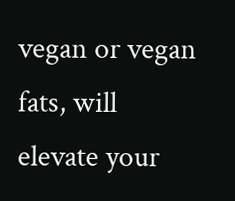vegan or vegan fats, will elevate your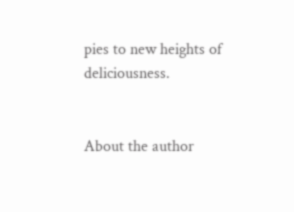pies to new heights of deliciousness.


About the author